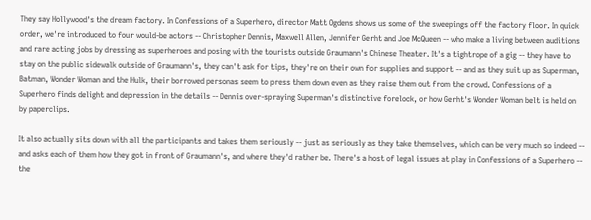They say Hollywood's the dream factory. In Confessions of a Superhero, director Matt Ogdens shows us some of the sweepings off the factory floor. In quick order, we're introduced to four would-be actors -- Christopher Dennis, Maxwell Allen, Jennifer Gerht and Joe McQueen -- who make a living between auditions and rare acting jobs by dressing as superheroes and posing with the tourists outside Graumann's Chinese Theater. It's a tightrope of a gig -- they have to stay on the public sidewalk outside of Graumann's, they can't ask for tips, they're on their own for supplies and support -- and as they suit up as Superman, Batman, Wonder Woman and the Hulk, their borrowed personas seem to press them down even as they raise them out from the crowd. Confessions of a Superhero finds delight and depression in the details -- Dennis over-spraying Superman's distinctive forelock, or how Gerht's Wonder Woman belt is held on by paperclips.

It also actually sits down with all the participants and takes them seriously -- just as seriously as they take themselves, which can be very much so indeed -- and asks each of them how they got in front of Graumann's, and where they'd rather be. There's a host of legal issues at play in Confessions of a Superhero -- the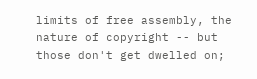limits of free assembly, the nature of copyright -- but those don't get dwelled on;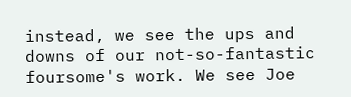instead, we see the ups and downs of our not-so-fantastic foursome's work. We see Joe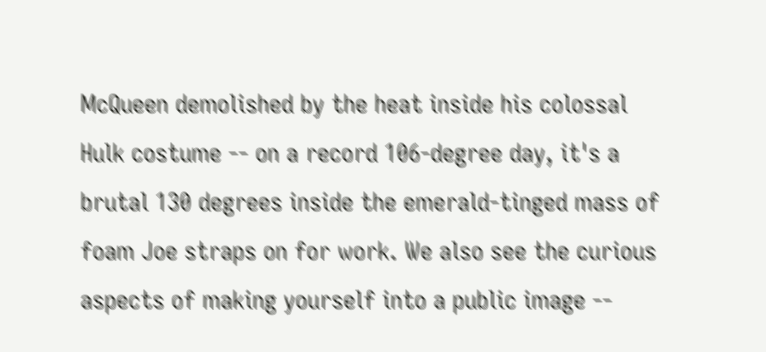McQueen demolished by the heat inside his colossal Hulk costume -- on a record 106-degree day, it's a brutal 130 degrees inside the emerald-tinged mass of foam Joe straps on for work. We also see the curious aspects of making yourself into a public image --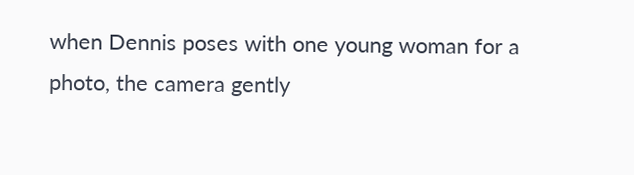when Dennis poses with one young woman for a photo, the camera gently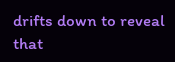drifts down to reveal that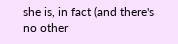she is, in fact (and there's no other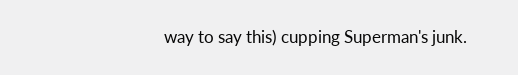way to say this) cupping Superman's junk.